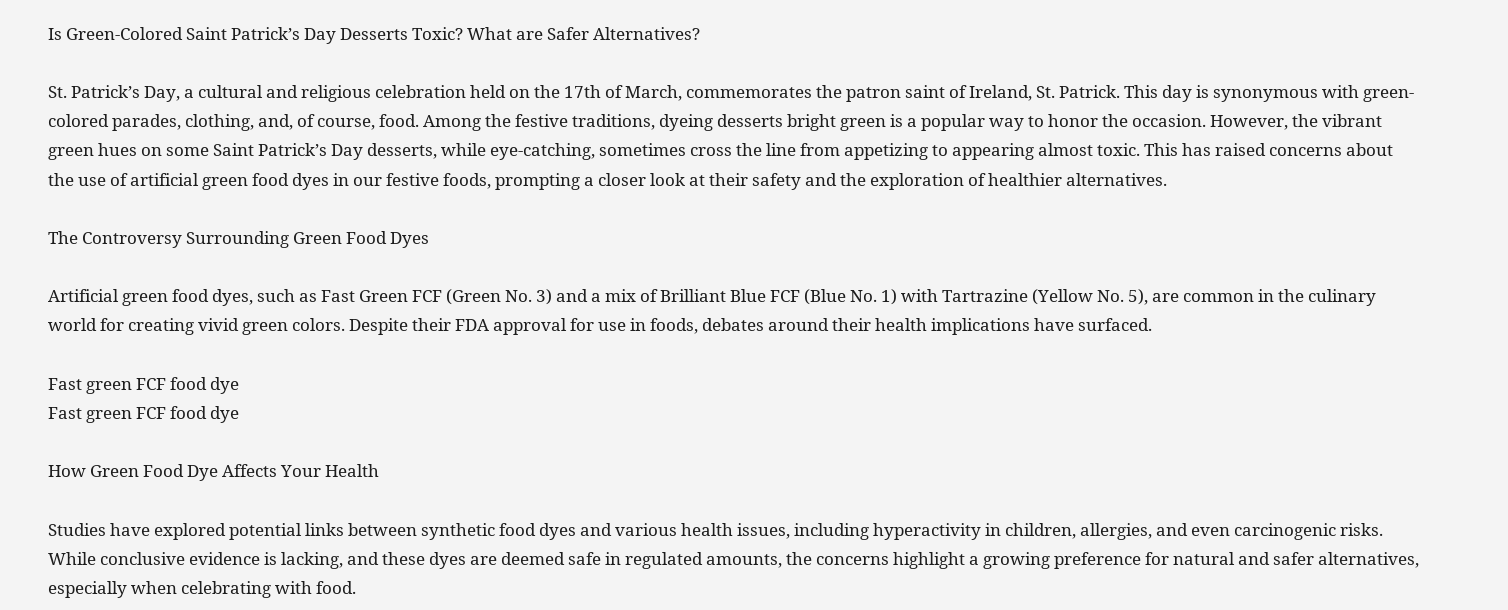Is Green-Colored Saint Patrick’s Day Desserts Toxic? What are Safer Alternatives?

St. Patrick’s Day, a cultural and religious celebration held on the 17th of March, commemorates the patron saint of Ireland, St. Patrick. This day is synonymous with green-colored parades, clothing, and, of course, food. Among the festive traditions, dyeing desserts bright green is a popular way to honor the occasion. However, the vibrant green hues on some Saint Patrick’s Day desserts, while eye-catching, sometimes cross the line from appetizing to appearing almost toxic. This has raised concerns about the use of artificial green food dyes in our festive foods, prompting a closer look at their safety and the exploration of healthier alternatives.

The Controversy Surrounding Green Food Dyes

Artificial green food dyes, such as Fast Green FCF (Green No. 3) and a mix of Brilliant Blue FCF (Blue No. 1) with Tartrazine (Yellow No. 5), are common in the culinary world for creating vivid green colors. Despite their FDA approval for use in foods, debates around their health implications have surfaced.

Fast green FCF food dye
Fast green FCF food dye

How Green Food Dye Affects Your Health

Studies have explored potential links between synthetic food dyes and various health issues, including hyperactivity in children, allergies, and even carcinogenic risks. While conclusive evidence is lacking, and these dyes are deemed safe in regulated amounts, the concerns highlight a growing preference for natural and safer alternatives, especially when celebrating with food.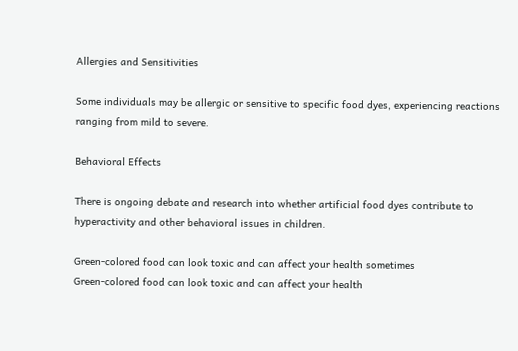Allergies and Sensitivities

Some individuals may be allergic or sensitive to specific food dyes, experiencing reactions ranging from mild to severe.

Behavioral Effects

There is ongoing debate and research into whether artificial food dyes contribute to hyperactivity and other behavioral issues in children.

Green-colored food can look toxic and can affect your health sometimes
Green-colored food can look toxic and can affect your health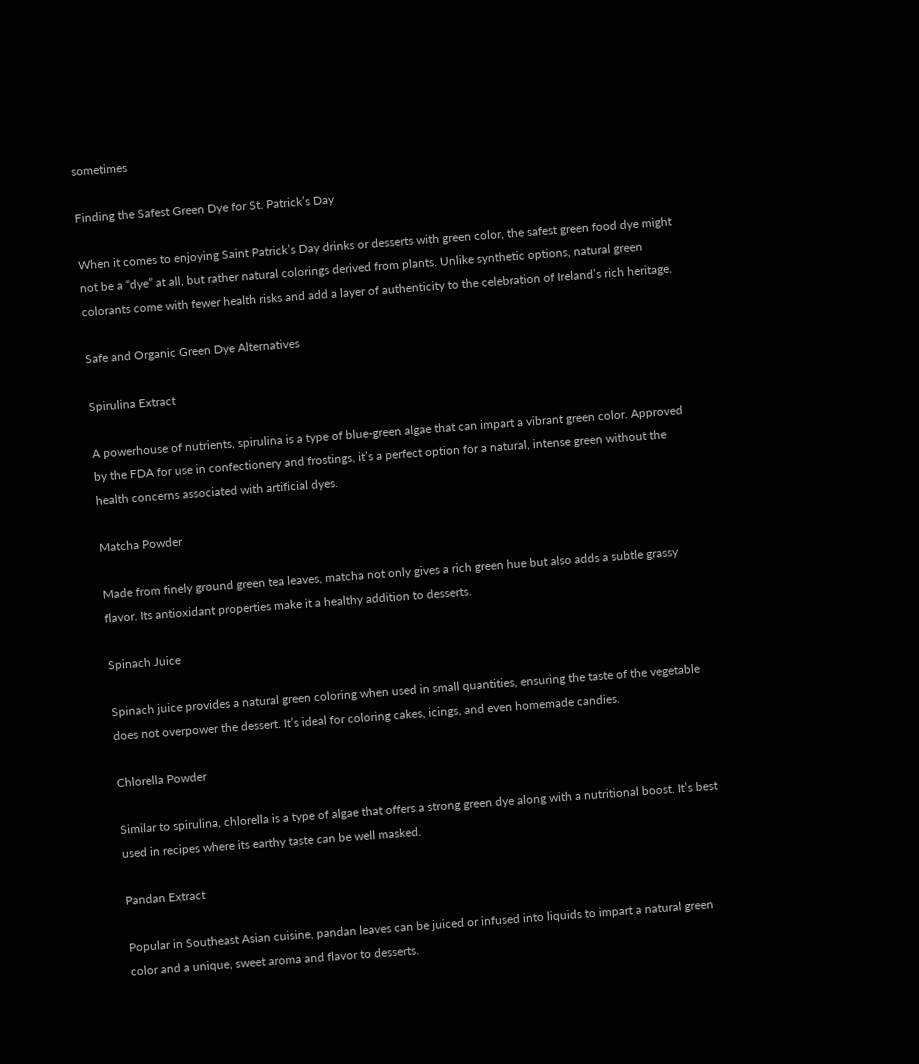sometimes

Finding the Safest Green Dye for St. Patrick’s Day

When it comes to enjoying Saint Patrick’s Day drinks or desserts with green color, the safest green food dye might not be a “dye” at all, but rather natural colorings derived from plants. Unlike synthetic options, natural green colorants come with fewer health risks and add a layer of authenticity to the celebration of Ireland’s rich heritage.

Safe and Organic Green Dye Alternatives

Spirulina Extract

A powerhouse of nutrients, spirulina is a type of blue-green algae that can impart a vibrant green color. Approved by the FDA for use in confectionery and frostings, it’s a perfect option for a natural, intense green without the health concerns associated with artificial dyes.

Matcha Powder

Made from finely ground green tea leaves, matcha not only gives a rich green hue but also adds a subtle grassy flavor. Its antioxidant properties make it a healthy addition to desserts.

Spinach Juice

Spinach juice provides a natural green coloring when used in small quantities, ensuring the taste of the vegetable does not overpower the dessert. It’s ideal for coloring cakes, icings, and even homemade candies.

Chlorella Powder

Similar to spirulina, chlorella is a type of algae that offers a strong green dye along with a nutritional boost. It’s best used in recipes where its earthy taste can be well masked.

Pandan Extract

Popular in Southeast Asian cuisine, pandan leaves can be juiced or infused into liquids to impart a natural green color and a unique, sweet aroma and flavor to desserts.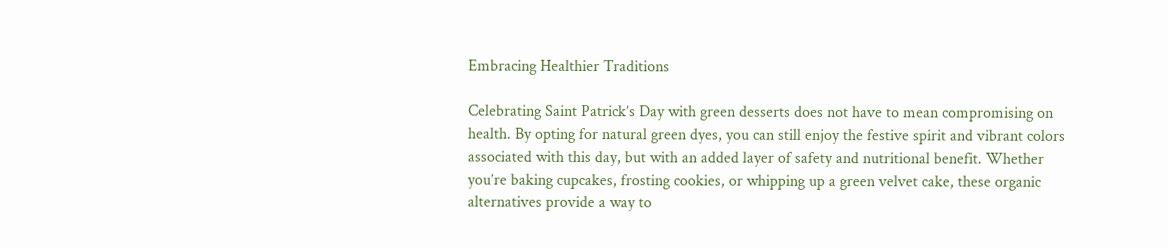Embracing Healthier Traditions

Celebrating Saint Patrick’s Day with green desserts does not have to mean compromising on health. By opting for natural green dyes, you can still enjoy the festive spirit and vibrant colors associated with this day, but with an added layer of safety and nutritional benefit. Whether you’re baking cupcakes, frosting cookies, or whipping up a green velvet cake, these organic alternatives provide a way to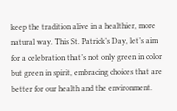keep the tradition alive in a healthier, more natural way. This St. Patrick’s Day, let’s aim for a celebration that’s not only green in color but green in spirit, embracing choices that are better for our health and the environment.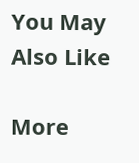You May Also Like

More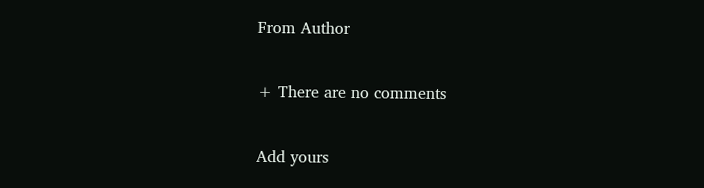From Author

+ There are no comments

Add yours